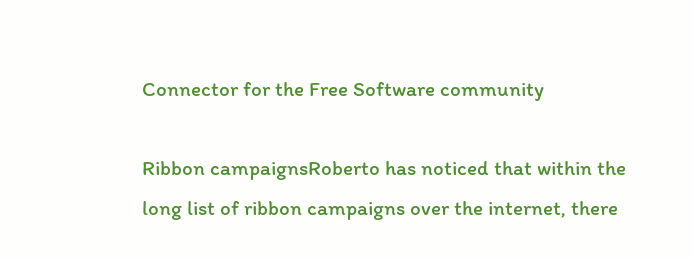Connector for the Free Software community

Ribbon campaignsRoberto has noticed that within the long list of ribbon campaigns over the internet, there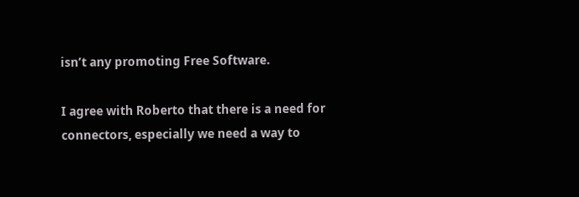isn’t any promoting Free Software.

I agree with Roberto that there is a need for connectors, especially we need a way to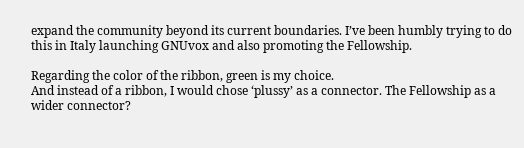expand the community beyond its current boundaries. I’ve been humbly trying to do this in Italy launching GNUvox and also promoting the Fellowship.

Regarding the color of the ribbon, green is my choice.
And instead of a ribbon, I would chose ‘plussy’ as a connector. The Fellowship as a wider connector?